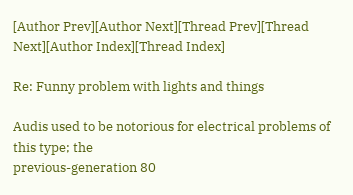[Author Prev][Author Next][Thread Prev][Thread Next][Author Index][Thread Index]

Re: Funny problem with lights and things

Audis used to be notorious for electrical problems of this type; the
previous-generation 80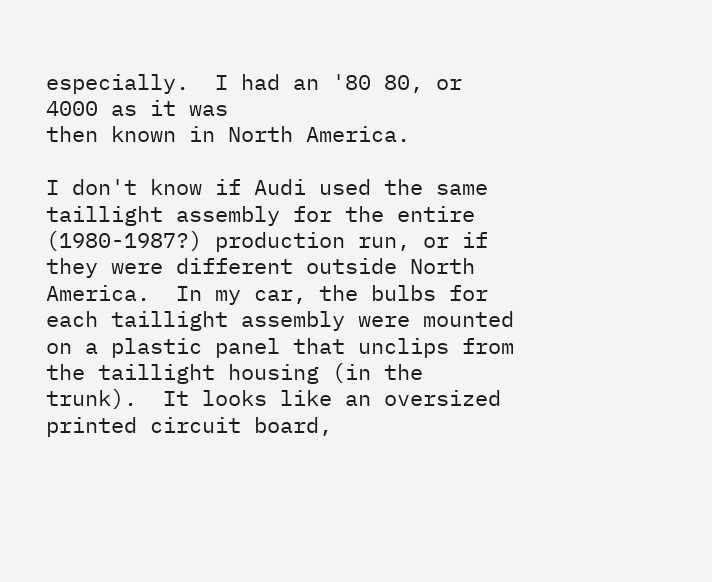especially.  I had an '80 80, or 4000 as it was
then known in North America.

I don't know if Audi used the same taillight assembly for the entire
(1980-1987?) production run, or if they were different outside North
America.  In my car, the bulbs for each taillight assembly were mounted
on a plastic panel that unclips from the taillight housing (in the
trunk).  It looks like an oversized printed circuit board,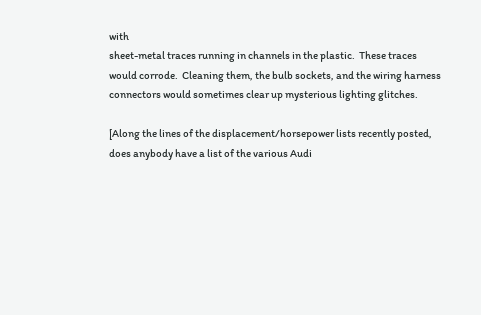with
sheet-metal traces running in channels in the plastic.  These traces
would corrode.  Cleaning them, the bulb sockets, and the wiring harness
connectors would sometimes clear up mysterious lighting glitches.

[Along the lines of the displacement/horsepower lists recently posted,
does anybody have a list of the various Audi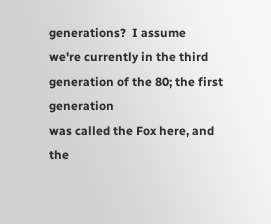generations?  I assume
we're currently in the third generation of the 80; the first generation
was called the Fox here, and the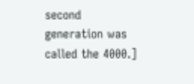second generation was called the 4000.]